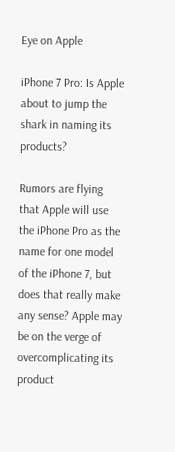Eye on Apple

iPhone 7 Pro: Is Apple about to jump the shark in naming its products?

Rumors are flying that Apple will use the iPhone Pro as the name for one model of the iPhone 7, but does that really make any sense? Apple may be on the verge of overcomplicating its product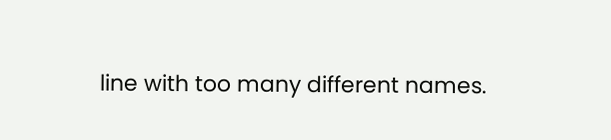line with too many different names.